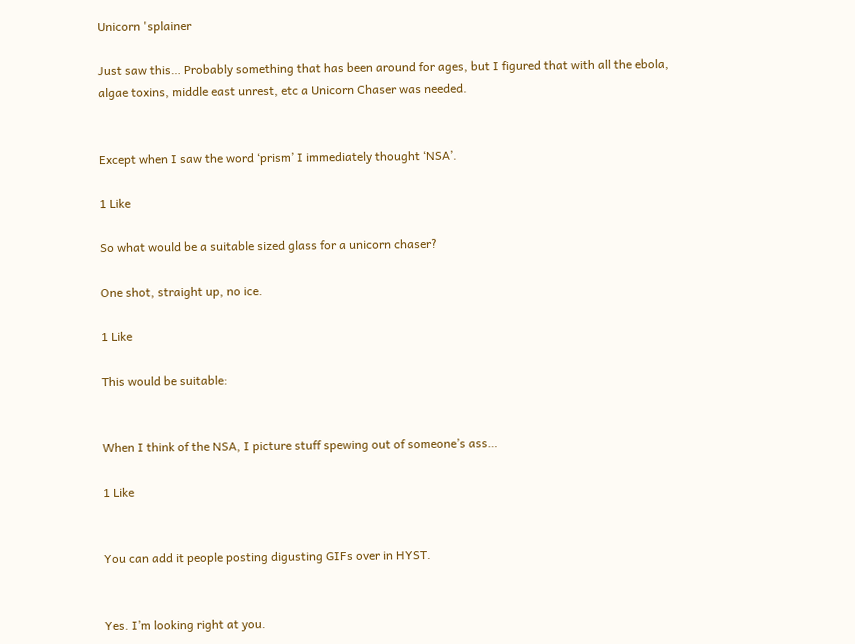Unicorn 'splainer

Just saw this… Probably something that has been around for ages, but I figured that with all the ebola, algae toxins, middle east unrest, etc a Unicorn Chaser was needed.


Except when I saw the word ‘prism’ I immediately thought ‘NSA’.

1 Like

So what would be a suitable sized glass for a unicorn chaser?

One shot, straight up, no ice.

1 Like

This would be suitable:


When I think of the NSA, I picture stuff spewing out of someone’s ass…

1 Like


You can add it people posting digusting GIFs over in HYST.


Yes. I’m looking right at you.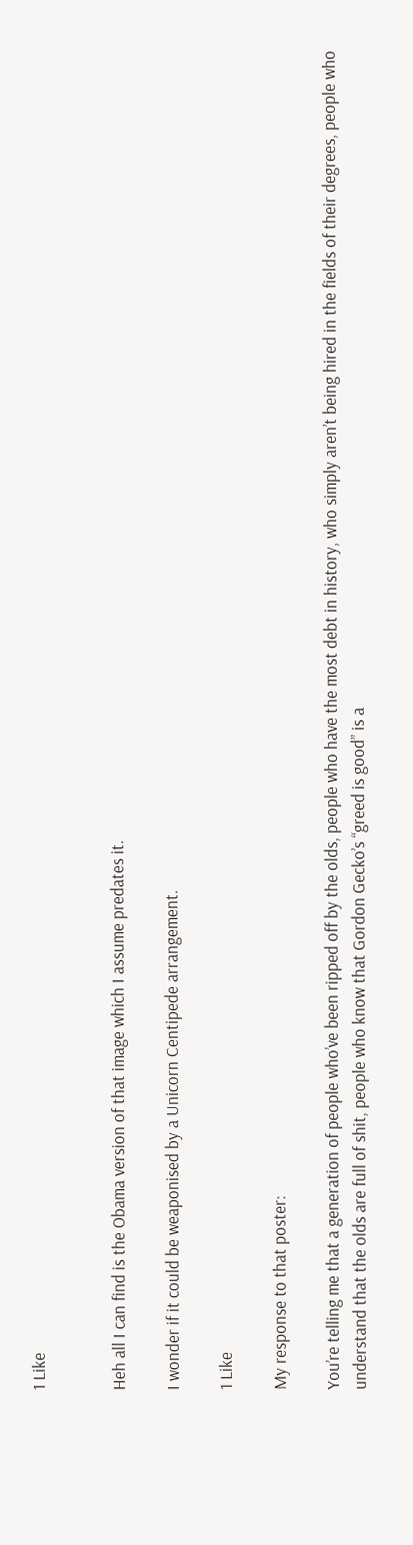1 Like


Heh all I can find is the Obama version of that image which I assume predates it.

I wonder if it could be weaponised by a Unicorn Centipede arrangement.

1 Like

My response to that poster:

You’re telling me that a generation of people who’ve been ripped off by the olds, people who have the most debt in history, who simply aren’t being hired in the fields of their degrees, people who understand that the olds are full of shit, people who know that Gordon Gecko’s “greed is good” is a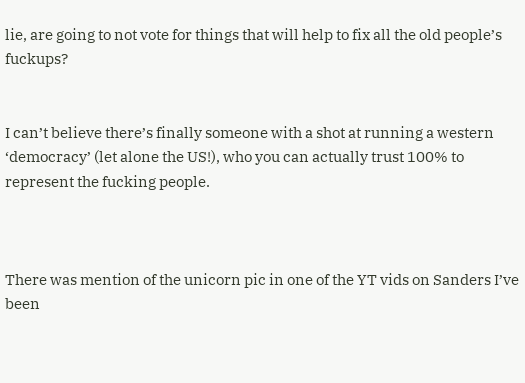lie, are going to not vote for things that will help to fix all the old people’s fuckups?


I can’t believe there’s finally someone with a shot at running a western ‘democracy’ (let alone the US!), who you can actually trust 100% to represent the fucking people.



There was mention of the unicorn pic in one of the YT vids on Sanders I’ve been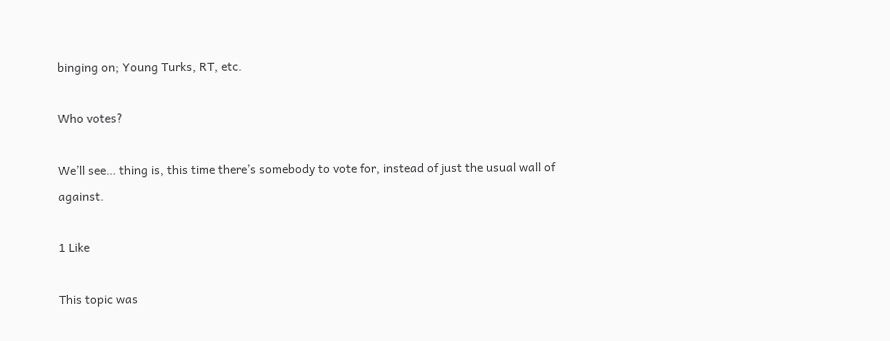binging on; Young Turks, RT, etc.

Who votes?

We’ll see… thing is, this time there’s somebody to vote for, instead of just the usual wall of against.

1 Like

This topic was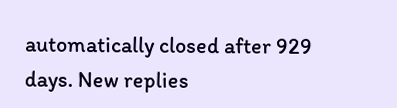automatically closed after 929 days. New replies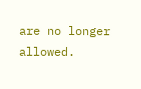are no longer allowed.